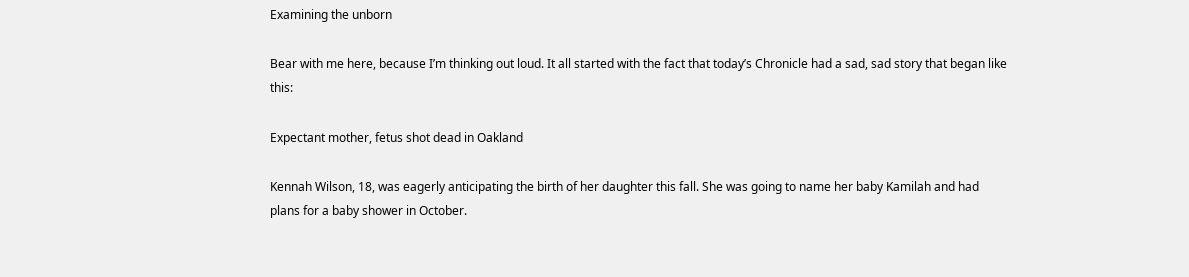Examining the unborn

Bear with me here, because I’m thinking out loud. It all started with the fact that today’s Chronicle had a sad, sad story that began like this:

Expectant mother, fetus shot dead in Oakland

Kennah Wilson, 18, was eagerly anticipating the birth of her daughter this fall. She was going to name her baby Kamilah and had plans for a baby shower in October.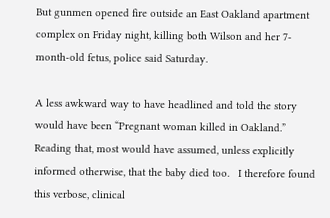But gunmen opened fire outside an East Oakland apartment complex on Friday night, killing both Wilson and her 7-month-old fetus, police said Saturday.

A less awkward way to have headlined and told the story would have been “Pregnant woman killed in Oakland.”  Reading that, most would have assumed, unless explicitly informed otherwise, that the baby died too.   I therefore found this verbose, clinical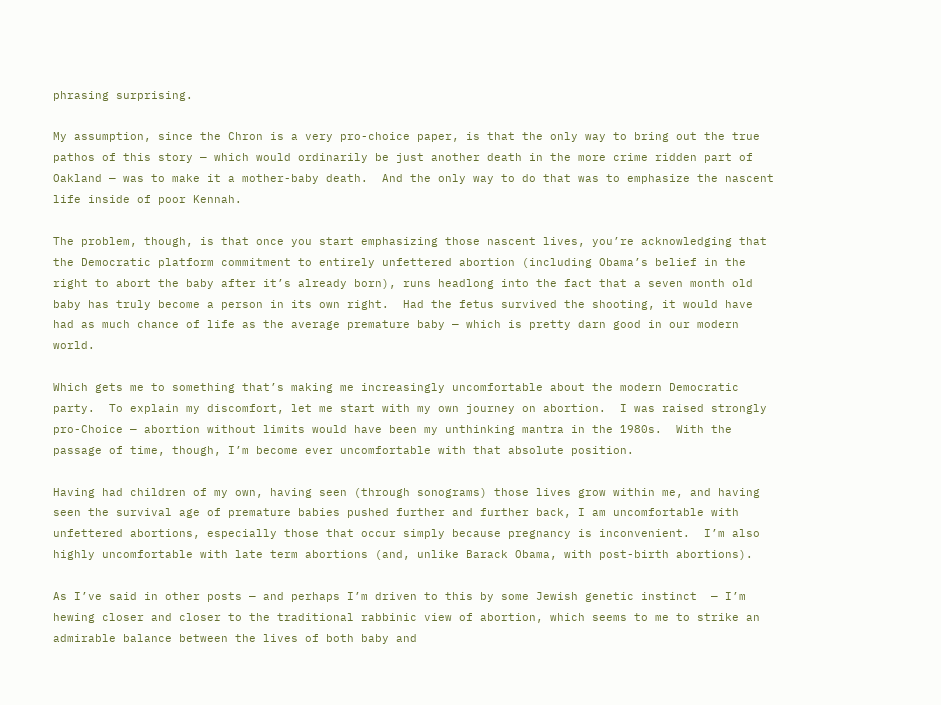phrasing surprising.

My assumption, since the Chron is a very pro-choice paper, is that the only way to bring out the true pathos of this story — which would ordinarily be just another death in the more crime ridden part of Oakland — was to make it a mother-baby death.  And the only way to do that was to emphasize the nascent life inside of poor Kennah.

The problem, though, is that once you start emphasizing those nascent lives, you’re acknowledging that the Democratic platform commitment to entirely unfettered abortion (including Obama’s belief in the right to abort the baby after it’s already born), runs headlong into the fact that a seven month old baby has truly become a person in its own right.  Had the fetus survived the shooting, it would have had as much chance of life as the average premature baby — which is pretty darn good in our modern world.

Which gets me to something that’s making me increasingly uncomfortable about the modern Democratic party.  To explain my discomfort, let me start with my own journey on abortion.  I was raised strongly pro-Choice — abortion without limits would have been my unthinking mantra in the 1980s.  With the passage of time, though, I’m become ever uncomfortable with that absolute position.

Having had children of my own, having seen (through sonograms) those lives grow within me, and having seen the survival age of premature babies pushed further and further back, I am uncomfortable with unfettered abortions, especially those that occur simply because pregnancy is inconvenient.  I’m also highly uncomfortable with late term abortions (and, unlike Barack Obama, with post-birth abortions).

As I’ve said in other posts — and perhaps I’m driven to this by some Jewish genetic instinct  — I’m hewing closer and closer to the traditional rabbinic view of abortion, which seems to me to strike an admirable balance between the lives of both baby and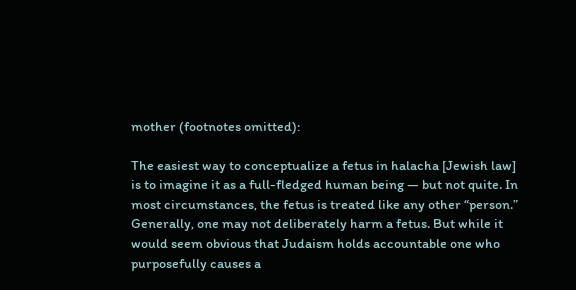mother (footnotes omitted):

The easiest way to conceptualize a fetus in halacha [Jewish law] is to imagine it as a full-fledged human being — but not quite. In most circumstances, the fetus is treated like any other “person.” Generally, one may not deliberately harm a fetus. But while it would seem obvious that Judaism holds accountable one who purposefully causes a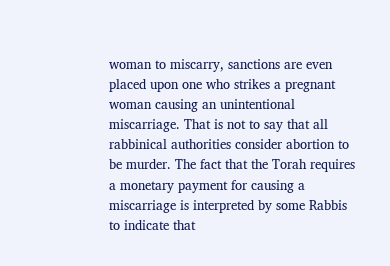woman to miscarry, sanctions are even placed upon one who strikes a pregnant woman causing an unintentional miscarriage. That is not to say that all rabbinical authorities consider abortion to be murder. The fact that the Torah requires a monetary payment for causing a miscarriage is interpreted by some Rabbis to indicate that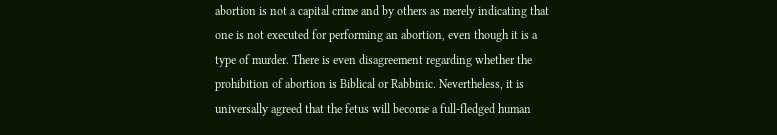abortion is not a capital crime and by others as merely indicating that one is not executed for performing an abortion, even though it is a type of murder. There is even disagreement regarding whether the prohibition of abortion is Biblical or Rabbinic. Nevertheless, it is universally agreed that the fetus will become a full-fledged human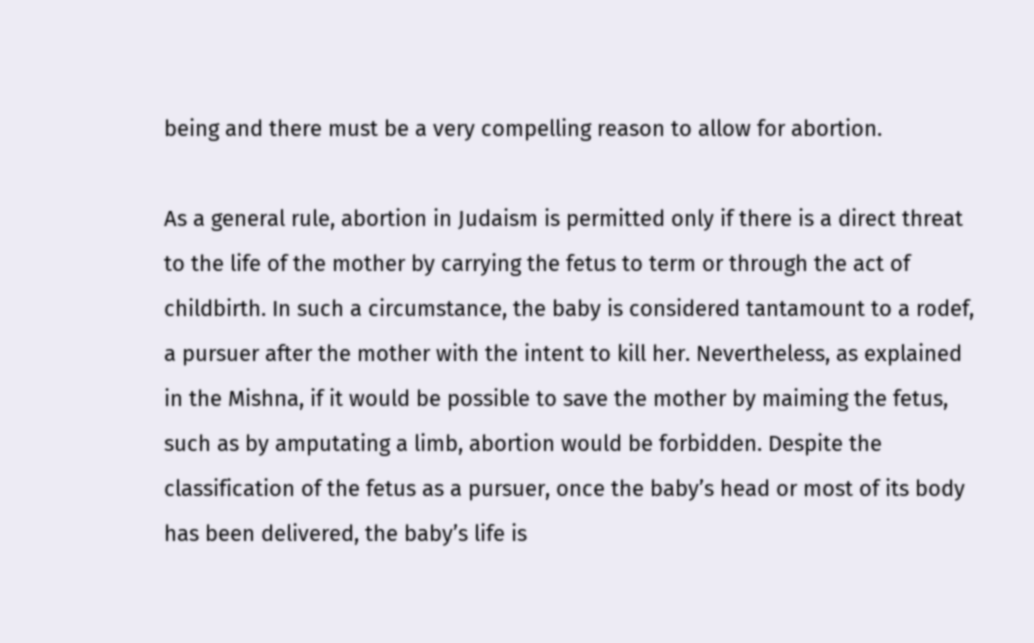being and there must be a very compelling reason to allow for abortion.

As a general rule, abortion in Judaism is permitted only if there is a direct threat to the life of the mother by carrying the fetus to term or through the act of childbirth. In such a circumstance, the baby is considered tantamount to a rodef, a pursuer after the mother with the intent to kill her. Nevertheless, as explained in the Mishna, if it would be possible to save the mother by maiming the fetus, such as by amputating a limb, abortion would be forbidden. Despite the classification of the fetus as a pursuer, once the baby’s head or most of its body has been delivered, the baby’s life is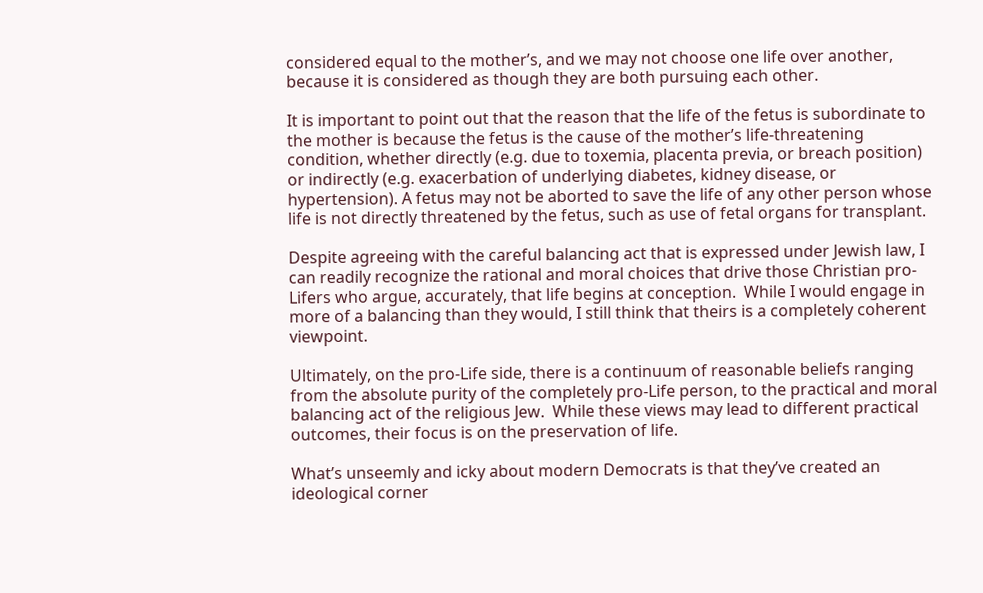considered equal to the mother’s, and we may not choose one life over another, because it is considered as though they are both pursuing each other.

It is important to point out that the reason that the life of the fetus is subordinate to the mother is because the fetus is the cause of the mother’s life-threatening condition, whether directly (e.g. due to toxemia, placenta previa, or breach position) or indirectly (e.g. exacerbation of underlying diabetes, kidney disease, or hypertension). A fetus may not be aborted to save the life of any other person whose life is not directly threatened by the fetus, such as use of fetal organs for transplant.

Despite agreeing with the careful balancing act that is expressed under Jewish law, I can readily recognize the rational and moral choices that drive those Christian pro-Lifers who argue, accurately, that life begins at conception.  While I would engage in more of a balancing than they would, I still think that theirs is a completely coherent viewpoint.

Ultimately, on the pro-Life side, there is a continuum of reasonable beliefs ranging from the absolute purity of the completely pro-Life person, to the practical and moral balancing act of the religious Jew.  While these views may lead to different practical outcomes, their focus is on the preservation of life.

What’s unseemly and icky about modern Democrats is that they’ve created an ideological corner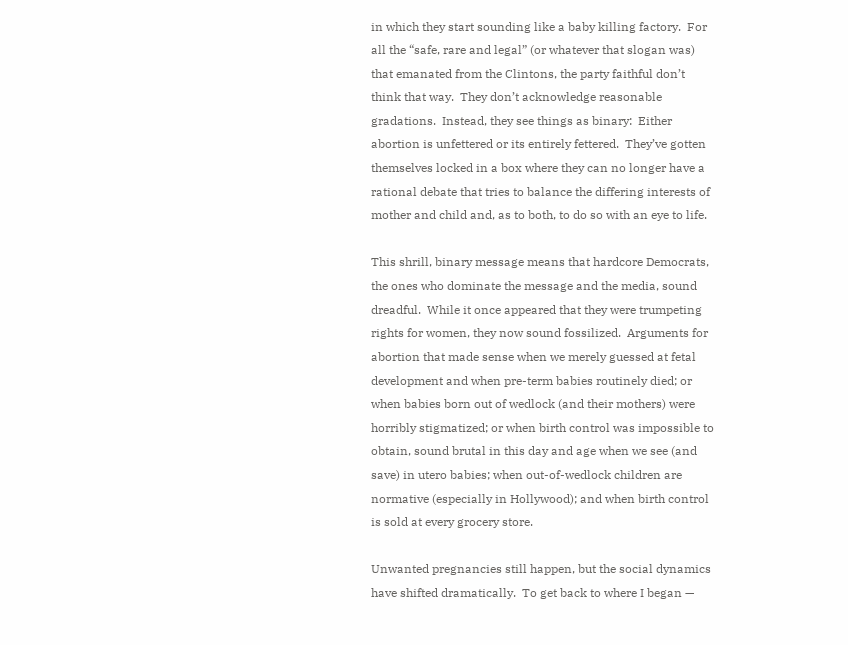in which they start sounding like a baby killing factory.  For all the “safe, rare and legal” (or whatever that slogan was) that emanated from the Clintons, the party faithful don’t think that way.  They don’t acknowledge reasonable gradations.  Instead, they see things as binary:  Either abortion is unfettered or its entirely fettered.  They’ve gotten themselves locked in a box where they can no longer have a rational debate that tries to balance the differing interests of mother and child and, as to both, to do so with an eye to life.

This shrill, binary message means that hardcore Democrats, the ones who dominate the message and the media, sound dreadful.  While it once appeared that they were trumpeting rights for women, they now sound fossilized.  Arguments for abortion that made sense when we merely guessed at fetal development and when pre-term babies routinely died; or when babies born out of wedlock (and their mothers) were horribly stigmatized; or when birth control was impossible to obtain, sound brutal in this day and age when we see (and save) in utero babies; when out-of-wedlock children are normative (especially in Hollywood); and when birth control is sold at every grocery store.

Unwanted pregnancies still happen, but the social dynamics have shifted dramatically.  To get back to where I began —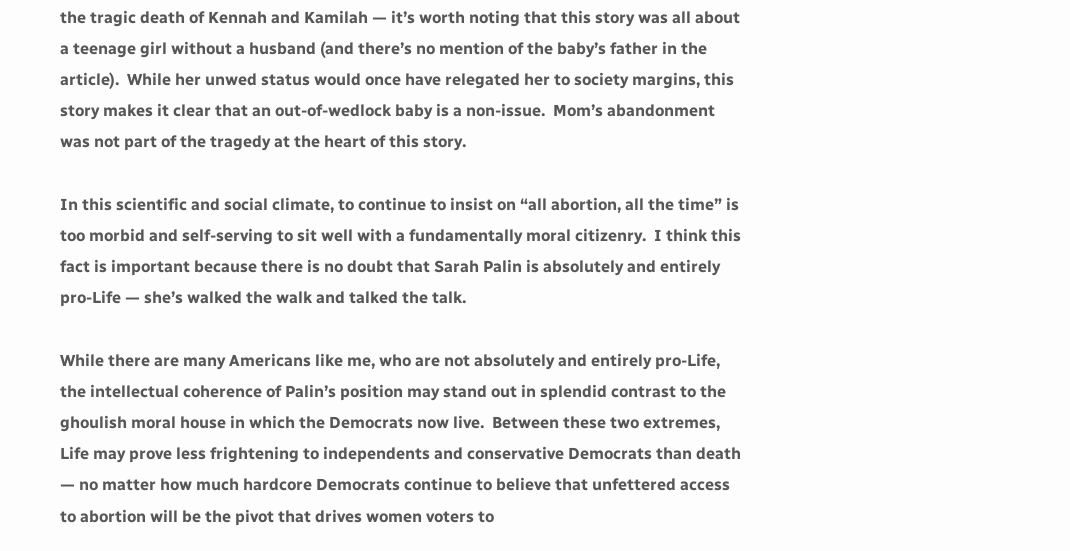the tragic death of Kennah and Kamilah — it’s worth noting that this story was all about a teenage girl without a husband (and there’s no mention of the baby’s father in the article).  While her unwed status would once have relegated her to society margins, this story makes it clear that an out-of-wedlock baby is a non-issue.  Mom’s abandonment was not part of the tragedy at the heart of this story.

In this scientific and social climate, to continue to insist on “all abortion, all the time” is too morbid and self-serving to sit well with a fundamentally moral citizenry.  I think this fact is important because there is no doubt that Sarah Palin is absolutely and entirely pro-Life — she’s walked the walk and talked the talk.

While there are many Americans like me, who are not absolutely and entirely pro-Life, the intellectual coherence of Palin’s position may stand out in splendid contrast to the ghoulish moral house in which the Democrats now live.  Between these two extremes, Life may prove less frightening to independents and conservative Democrats than death — no matter how much hardcore Democrats continue to believe that unfettered access to abortion will be the pivot that drives women voters to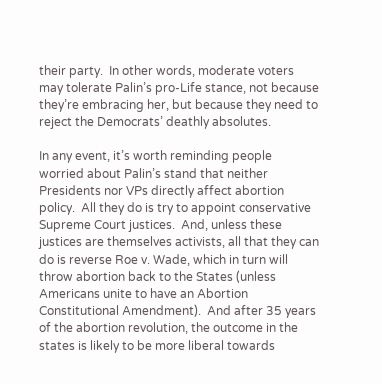their party.  In other words, moderate voters may tolerate Palin’s pro-Life stance, not because they’re embracing her, but because they need to reject the Democrats’ deathly absolutes.

In any event, it’s worth reminding people worried about Palin’s stand that neither Presidents nor VPs directly affect abortion policy.  All they do is try to appoint conservative Supreme Court justices.  And, unless these justices are themselves activists, all that they can do is reverse Roe v. Wade, which in turn will throw abortion back to the States (unless Americans unite to have an Abortion Constitutional Amendment).  And after 35 years of the abortion revolution, the outcome in the states is likely to be more liberal towards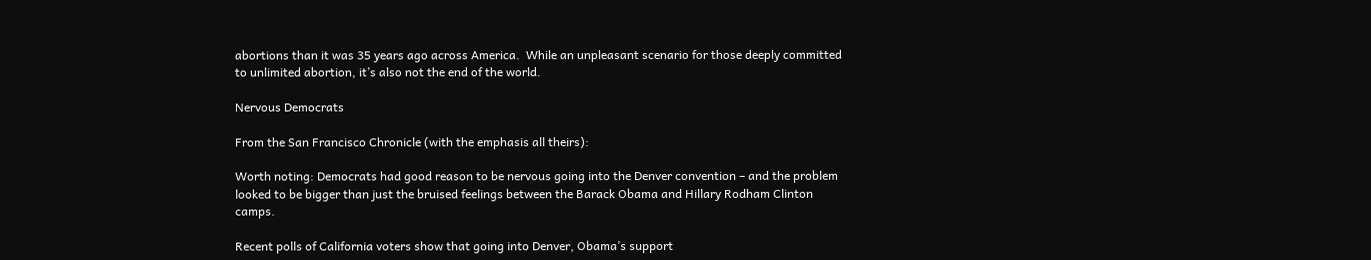abortions than it was 35 years ago across America.  While an unpleasant scenario for those deeply committed to unlimited abortion, it’s also not the end of the world.

Nervous Democrats

From the San Francisco Chronicle (with the emphasis all theirs):

Worth noting: Democrats had good reason to be nervous going into the Denver convention – and the problem looked to be bigger than just the bruised feelings between the Barack Obama and Hillary Rodham Clinton camps.

Recent polls of California voters show that going into Denver, Obama’s support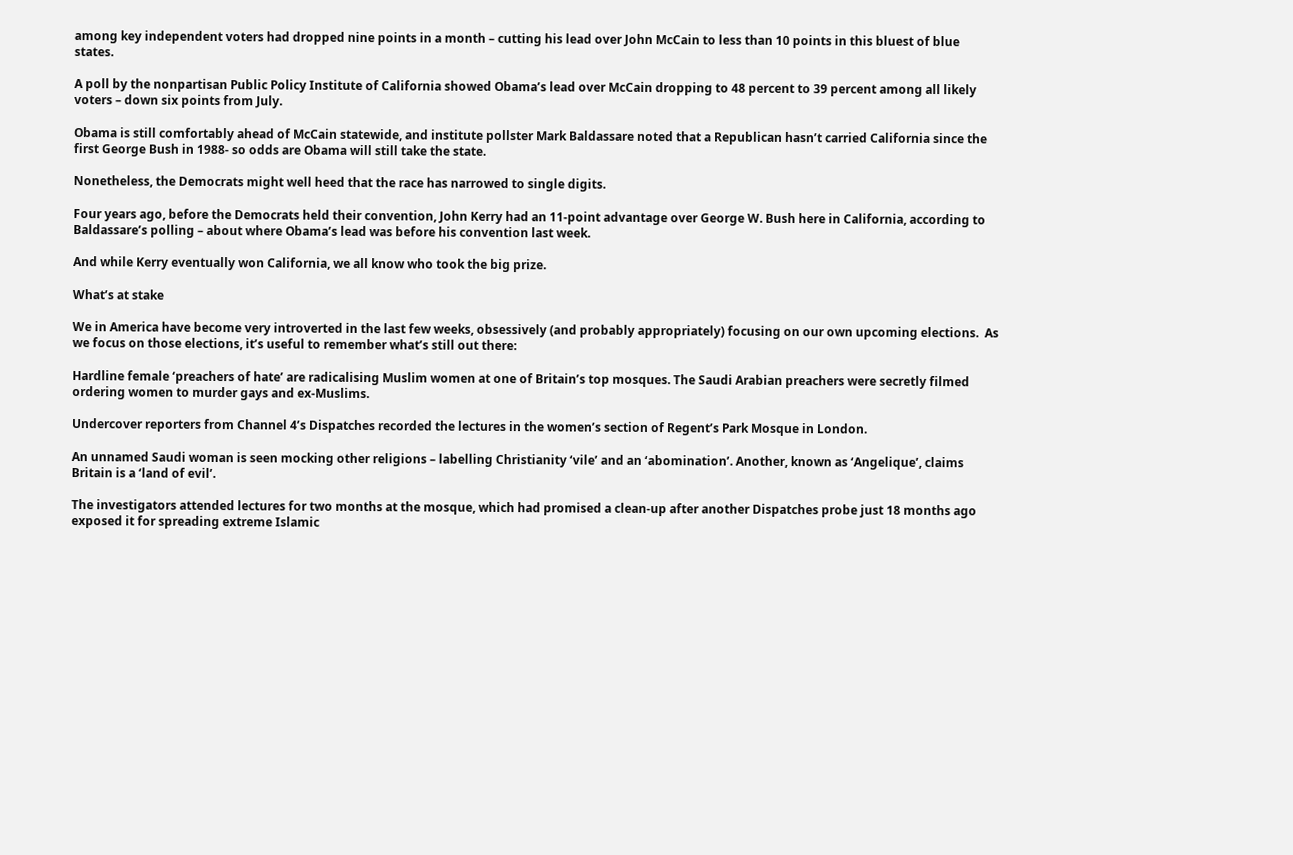among key independent voters had dropped nine points in a month – cutting his lead over John McCain to less than 10 points in this bluest of blue states.

A poll by the nonpartisan Public Policy Institute of California showed Obama’s lead over McCain dropping to 48 percent to 39 percent among all likely voters – down six points from July.

Obama is still comfortably ahead of McCain statewide, and institute pollster Mark Baldassare noted that a Republican hasn’t carried California since the first George Bush in 1988- so odds are Obama will still take the state.

Nonetheless, the Democrats might well heed that the race has narrowed to single digits.

Four years ago, before the Democrats held their convention, John Kerry had an 11-point advantage over George W. Bush here in California, according to Baldassare’s polling – about where Obama’s lead was before his convention last week.

And while Kerry eventually won California, we all know who took the big prize.

What’s at stake

We in America have become very introverted in the last few weeks, obsessively (and probably appropriately) focusing on our own upcoming elections.  As we focus on those elections, it’s useful to remember what’s still out there:

Hardline female ‘preachers of hate’ are radicalising Muslim women at one of Britain’s top mosques. The Saudi Arabian preachers were secretly filmed ordering women to murder gays and ex-Muslims.

Undercover reporters from Channel 4’s Dispatches recorded the lectures in the women’s section of Regent’s Park Mosque in London.

An unnamed Saudi woman is seen mocking other religions – labelling Christianity ‘vile’ and an ‘abomination’. Another, known as ‘Angelique’, claims Britain is a ‘land of evil’.

The investigators attended lectures for two months at the mosque, which had promised a clean-up after another Dispatches probe just 18 months ago exposed it for spreading extreme Islamic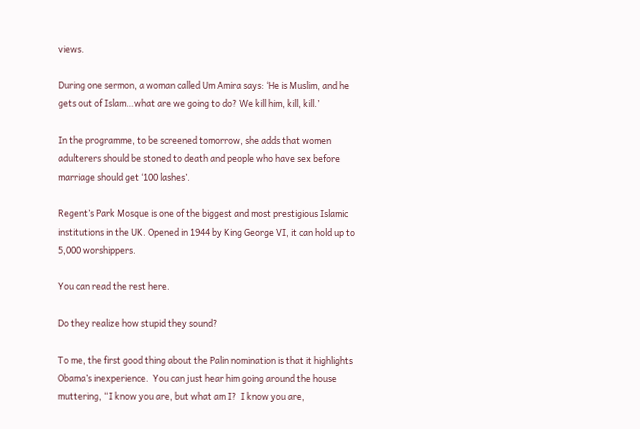views.

During one sermon, a woman called Um Amira says: ‘He is Muslim, and he gets out of Islam…what are we going to do? We kill him, kill, kill.’

In the programme, to be screened tomorrow, she adds that women adulterers should be stoned to death and people who have sex before marriage should get ‘100 lashes’.

Regent’s Park Mosque is one of the biggest and most prestigious Islamic institutions in the UK. Opened in 1944 by King George VI, it can hold up to 5,000 worshippers.

You can read the rest here.

Do they realize how stupid they sound?

To me, the first good thing about the Palin nomination is that it highlights Obama’s inexperience.  You can just hear him going around the house muttering, “I know you are, but what am I?  I know you are,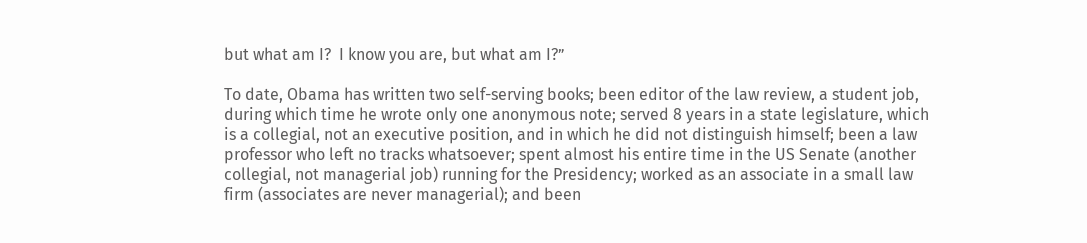but what am I?  I know you are, but what am I?”

To date, Obama has written two self-serving books; been editor of the law review, a student job, during which time he wrote only one anonymous note; served 8 years in a state legislature, which is a collegial, not an executive position, and in which he did not distinguish himself; been a law professor who left no tracks whatsoever; spent almost his entire time in the US Senate (another collegial, not managerial job) running for the Presidency; worked as an associate in a small law firm (associates are never managerial); and been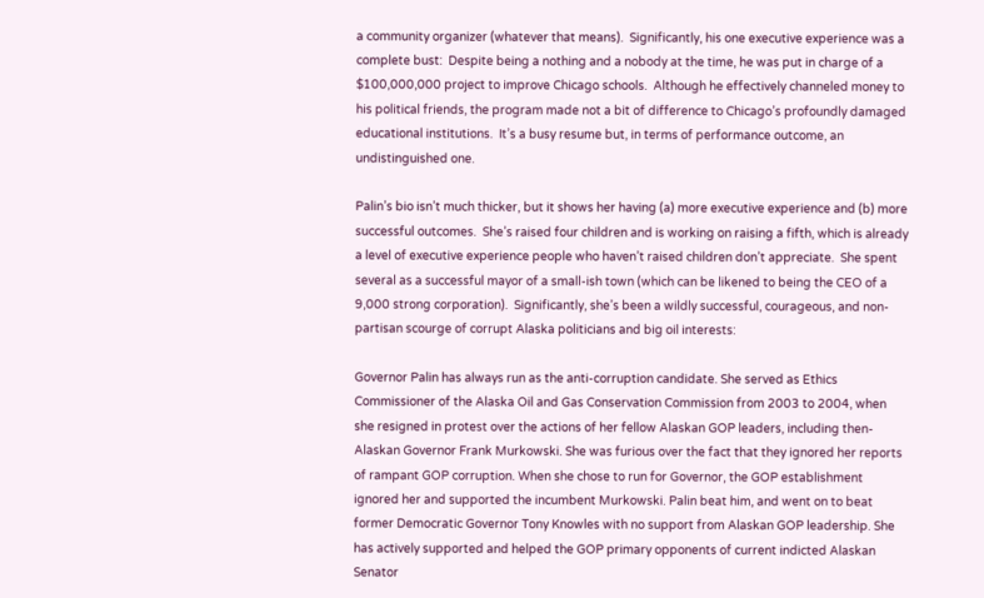a community organizer (whatever that means).  Significantly, his one executive experience was a complete bust:  Despite being a nothing and a nobody at the time, he was put in charge of a $100,000,000 project to improve Chicago schools.  Although he effectively channeled money to his political friends, the program made not a bit of difference to Chicago’s profoundly damaged educational institutions.  It’s a busy resume but, in terms of performance outcome, an undistinguished one.

Palin’s bio isn’t much thicker, but it shows her having (a) more executive experience and (b) more successful outcomes.  She’s raised four children and is working on raising a fifth, which is already a level of executive experience people who haven’t raised children don’t appreciate.  She spent several as a successful mayor of a small-ish town (which can be likened to being the CEO of a 9,000 strong corporation).  Significantly, she’s been a wildly successful, courageous, and non-partisan scourge of corrupt Alaska politicians and big oil interests:

Governor Palin has always run as the anti-corruption candidate. She served as Ethics Commissioner of the Alaska Oil and Gas Conservation Commission from 2003 to 2004, when she resigned in protest over the actions of her fellow Alaskan GOP leaders, including then-Alaskan Governor Frank Murkowski. She was furious over the fact that they ignored her reports of rampant GOP corruption. When she chose to run for Governor, the GOP establishment ignored her and supported the incumbent Murkowski. Palin beat him, and went on to beat former Democratic Governor Tony Knowles with no support from Alaskan GOP leadership. She has actively supported and helped the GOP primary opponents of current indicted Alaskan Senator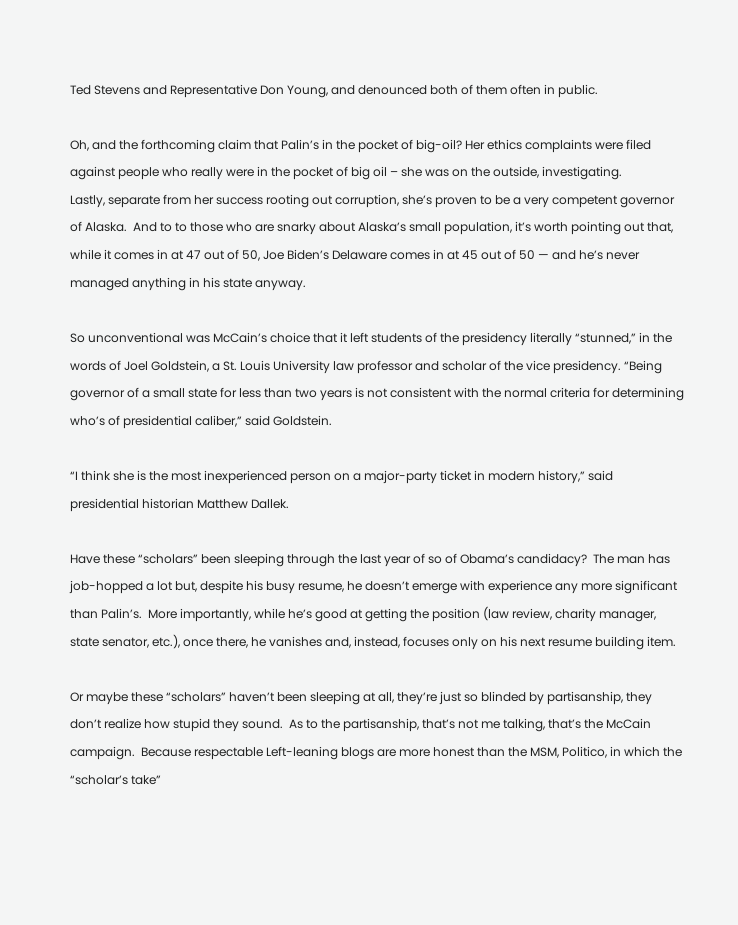Ted Stevens and Representative Don Young, and denounced both of them often in public.

Oh, and the forthcoming claim that Palin’s in the pocket of big-oil? Her ethics complaints were filed against people who really were in the pocket of big oil – she was on the outside, investigating.
Lastly, separate from her success rooting out corruption, she’s proven to be a very competent governor of Alaska.  And to to those who are snarky about Alaska’s small population, it’s worth pointing out that, while it comes in at 47 out of 50, Joe Biden’s Delaware comes in at 45 out of 50 — and he’s never managed anything in his state anyway.

So unconventional was McCain’s choice that it left students of the presidency literally “stunned,” in the words of Joel Goldstein, a St. Louis University law professor and scholar of the vice presidency. “Being governor of a small state for less than two years is not consistent with the normal criteria for determining who’s of presidential caliber,” said Goldstein.

“I think she is the most inexperienced person on a major-party ticket in modern history,” said presidential historian Matthew Dallek.

Have these “scholars” been sleeping through the last year of so of Obama’s candidacy?  The man has job-hopped a lot but, despite his busy resume, he doesn’t emerge with experience any more significant than Palin’s.  More importantly, while he’s good at getting the position (law review, charity manager, state senator, etc.), once there, he vanishes and, instead, focuses only on his next resume building item.

Or maybe these “scholars” haven’t been sleeping at all, they’re just so blinded by partisanship, they don’t realize how stupid they sound.  As to the partisanship, that’s not me talking, that’s the McCain campaign.  Because respectable Left-leaning blogs are more honest than the MSM, Politico, in which the “scholar’s take”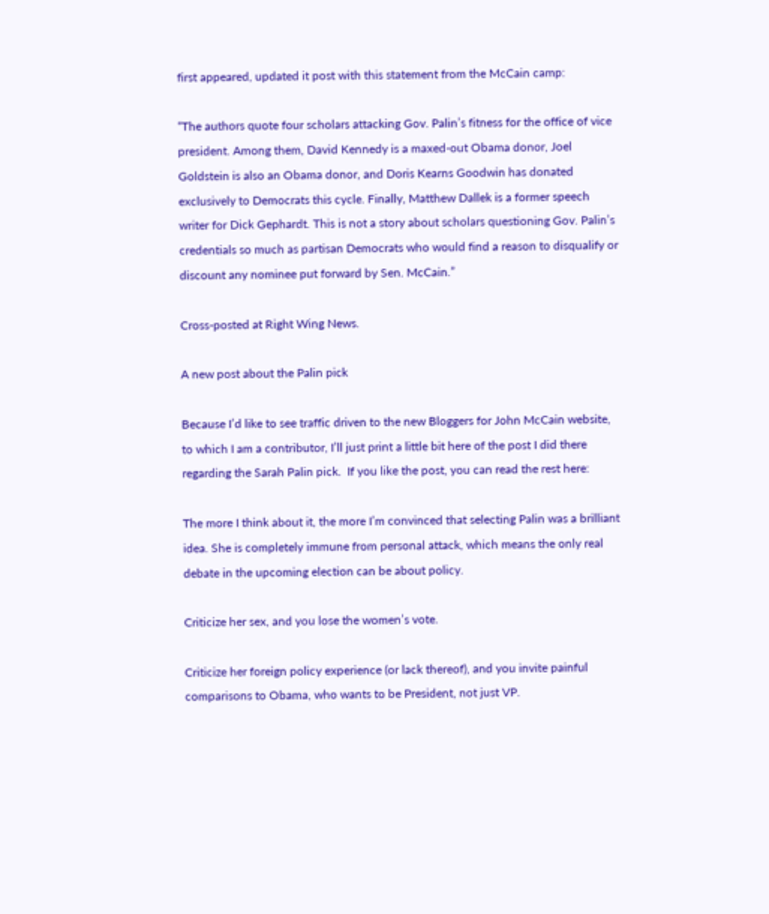first appeared, updated it post with this statement from the McCain camp:

“The authors quote four scholars attacking Gov. Palin’s fitness for the office of vice president. Among them, David Kennedy is a maxed-out Obama donor, Joel Goldstein is also an Obama donor, and Doris Kearns Goodwin has donated exclusively to Democrats this cycle. Finally, Matthew Dallek is a former speech writer for Dick Gephardt. This is not a story about scholars questioning Gov. Palin’s credentials so much as partisan Democrats who would find a reason to disqualify or discount any nominee put forward by Sen. McCain.”

Cross-posted at Right Wing News.

A new post about the Palin pick

Because I’d like to see traffic driven to the new Bloggers for John McCain website, to which I am a contributor, I’ll just print a little bit here of the post I did there regarding the Sarah Palin pick.  If you like the post, you can read the rest here:

The more I think about it, the more I’m convinced that selecting Palin was a brilliant idea. She is completely immune from personal attack, which means the only real debate in the upcoming election can be about policy.

Criticize her sex, and you lose the women’s vote.

Criticize her foreign policy experience (or lack thereof), and you invite painful comparisons to Obama, who wants to be President, not just VP.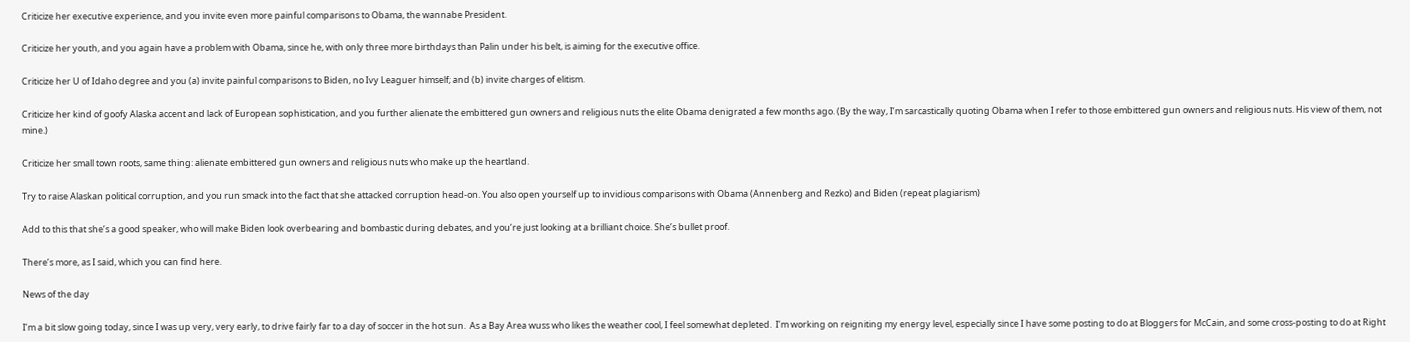Criticize her executive experience, and you invite even more painful comparisons to Obama, the wannabe President.

Criticize her youth, and you again have a problem with Obama, since he, with only three more birthdays than Palin under his belt, is aiming for the executive office.

Criticize her U of Idaho degree and you (a) invite painful comparisons to Biden, no Ivy Leaguer himself; and (b) invite charges of elitism.

Criticize her kind of goofy Alaska accent and lack of European sophistication, and you further alienate the embittered gun owners and religious nuts the elite Obama denigrated a few months ago. (By the way, I’m sarcastically quoting Obama when I refer to those embittered gun owners and religious nuts. His view of them, not mine.)

Criticize her small town roots, same thing: alienate embittered gun owners and religious nuts who make up the heartland.

Try to raise Alaskan political corruption, and you run smack into the fact that she attacked corruption head-on. You also open yourself up to invidious comparisons with Obama (Annenberg and Rezko) and Biden (repeat plagiarism)

Add to this that she’s a good speaker, who will make Biden look overbearing and bombastic during debates, and you’re just looking at a brilliant choice. She’s bullet proof.

There’s more, as I said, which you can find here.

News of the day

I’m a bit slow going today, since I was up very, very early, to drive fairly far to a day of soccer in the hot sun.  As a Bay Area wuss who likes the weather cool, I feel somewhat depleted.  I’m working on reigniting my energy level, especially since I have some posting to do at Bloggers for McCain, and some cross-posting to do at Right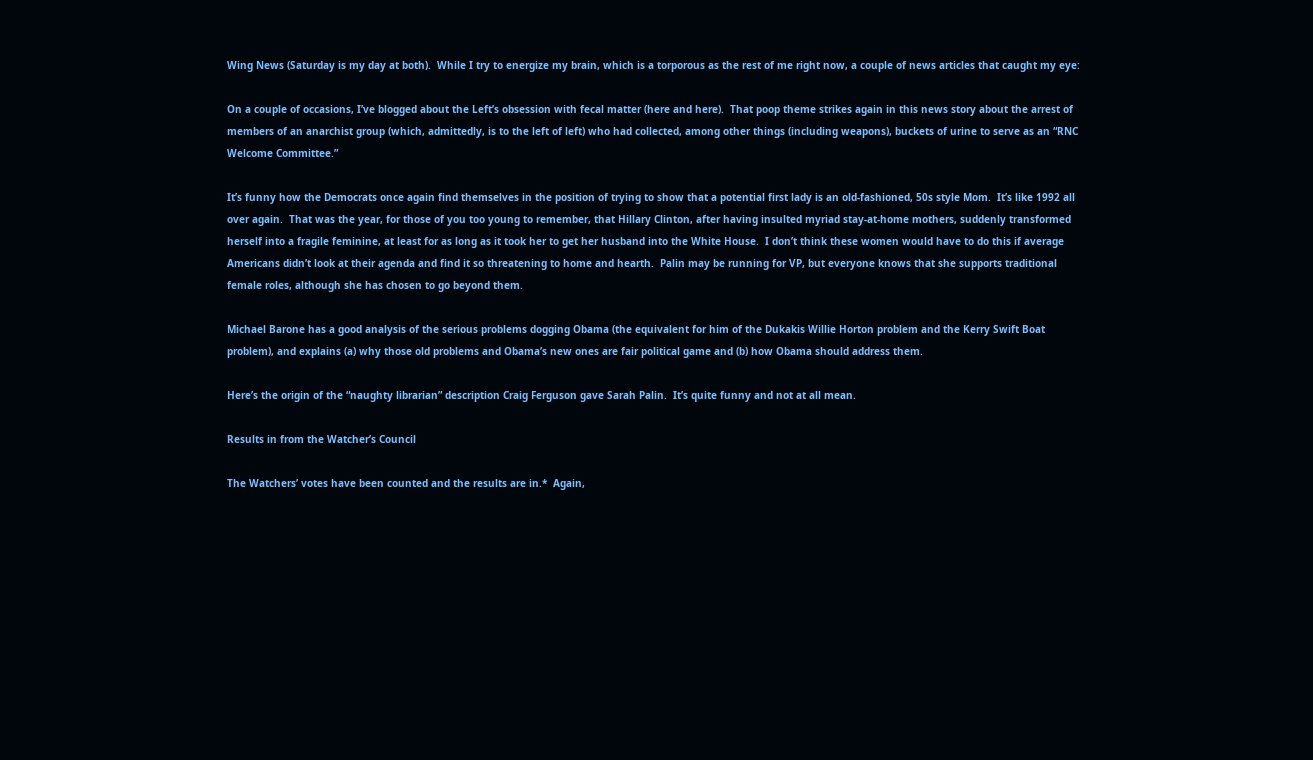Wing News (Saturday is my day at both).  While I try to energize my brain, which is a torporous as the rest of me right now, a couple of news articles that caught my eye:

On a couple of occasions, I’ve blogged about the Left’s obsession with fecal matter (here and here).  That poop theme strikes again in this news story about the arrest of members of an anarchist group (which, admittedly, is to the left of left) who had collected, among other things (including weapons), buckets of urine to serve as an “RNC Welcome Committee.”

It’s funny how the Democrats once again find themselves in the position of trying to show that a potential first lady is an old-fashioned, 50s style Mom.  It’s like 1992 all over again.  That was the year, for those of you too young to remember, that Hillary Clinton, after having insulted myriad stay-at-home mothers, suddenly transformed herself into a fragile feminine, at least for as long as it took her to get her husband into the White House.  I don’t think these women would have to do this if average Americans didn’t look at their agenda and find it so threatening to home and hearth.  Palin may be running for VP, but everyone knows that she supports traditional female roles, although she has chosen to go beyond them.

Michael Barone has a good analysis of the serious problems dogging Obama (the equivalent for him of the Dukakis Willie Horton problem and the Kerry Swift Boat problem), and explains (a) why those old problems and Obama’s new ones are fair political game and (b) how Obama should address them.

Here’s the origin of the “naughty librarian” description Craig Ferguson gave Sarah Palin.  It’s quite funny and not at all mean.

Results in from the Watcher’s Council

The Watchers’ votes have been counted and the results are in.*  Again,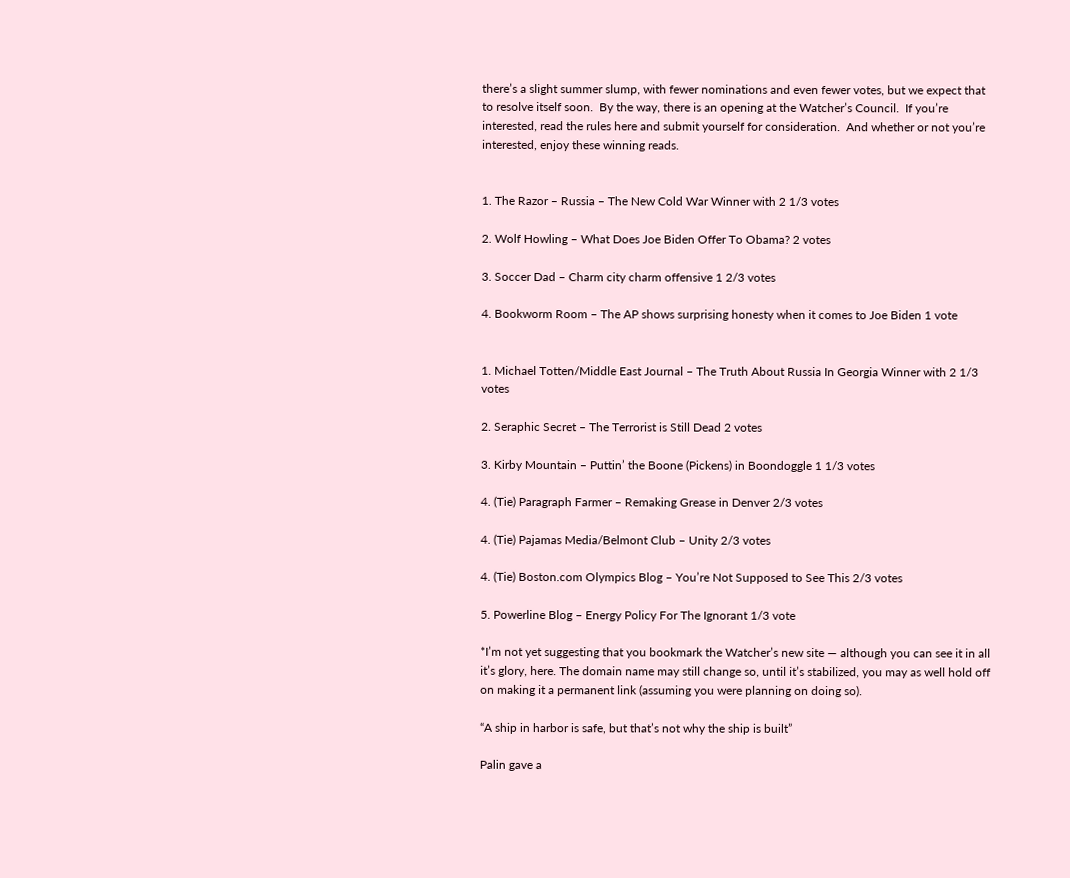there’s a slight summer slump, with fewer nominations and even fewer votes, but we expect that to resolve itself soon.  By the way, there is an opening at the Watcher’s Council.  If you’re interested, read the rules here and submit yourself for consideration.  And whether or not you’re interested, enjoy these winning reads.


1. The Razor – Russia – The New Cold War Winner with 2 1/3 votes

2. Wolf Howling – What Does Joe Biden Offer To Obama? 2 votes

3. Soccer Dad – Charm city charm offensive 1 2/3 votes

4. Bookworm Room – The AP shows surprising honesty when it comes to Joe Biden 1 vote


1. Michael Totten/Middle East Journal – The Truth About Russia In Georgia Winner with 2 1/3 votes

2. Seraphic Secret – The Terrorist is Still Dead 2 votes

3. Kirby Mountain – Puttin’ the Boone (Pickens) in Boondoggle 1 1/3 votes

4. (Tie) Paragraph Farmer – Remaking Grease in Denver 2/3 votes

4. (Tie) Pajamas Media/Belmont Club – Unity 2/3 votes

4. (Tie) Boston.com Olympics Blog – You’re Not Supposed to See This 2/3 votes

5. Powerline Blog – Energy Policy For The Ignorant 1/3 vote

*I’m not yet suggesting that you bookmark the Watcher’s new site — although you can see it in all it’s glory, here. The domain name may still change so, until it’s stabilized, you may as well hold off on making it a permanent link (assuming you were planning on doing so).

“A ship in harbor is safe, but that’s not why the ship is built”

Palin gave a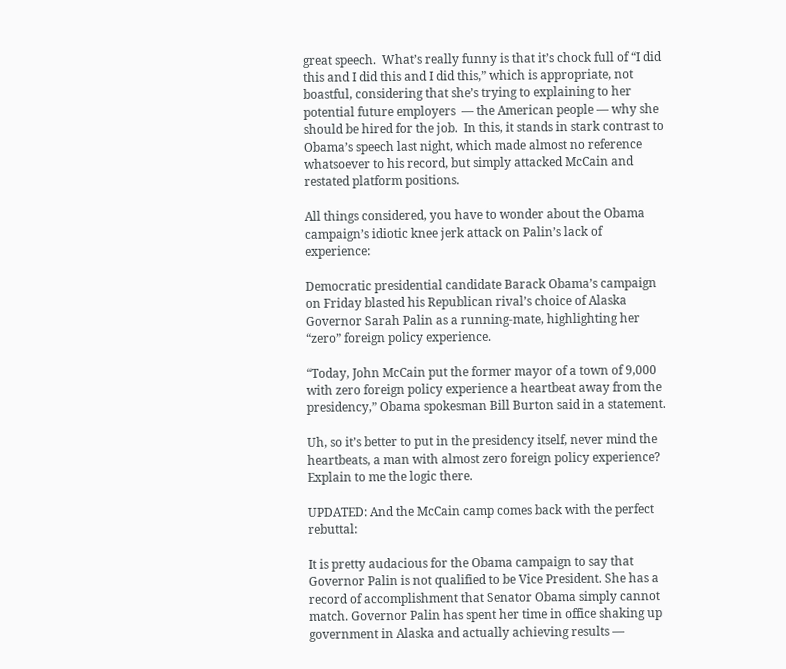great speech.  What’s really funny is that it’s chock full of “I did this and I did this and I did this,” which is appropriate, not boastful, considering that she’s trying to explaining to her potential future employers  — the American people — why she should be hired for the job.  In this, it stands in stark contrast to Obama’s speech last night, which made almost no reference whatsoever to his record, but simply attacked McCain and restated platform positions.

All things considered, you have to wonder about the Obama campaign’s idiotic knee jerk attack on Palin’s lack of experience:

Democratic presidential candidate Barack Obama’s campaign on Friday blasted his Republican rival’s choice of Alaska Governor Sarah Palin as a running-mate, highlighting her “zero” foreign policy experience.

“Today, John McCain put the former mayor of a town of 9,000 with zero foreign policy experience a heartbeat away from the presidency,” Obama spokesman Bill Burton said in a statement.

Uh, so it’s better to put in the presidency itself, never mind the heartbeats, a man with almost zero foreign policy experience?  Explain to me the logic there.

UPDATED: And the McCain camp comes back with the perfect rebuttal:

It is pretty audacious for the Obama campaign to say that Governor Palin is not qualified to be Vice President. She has a record of accomplishment that Senator Obama simply cannot match. Governor Palin has spent her time in office shaking up government in Alaska and actually achieving results —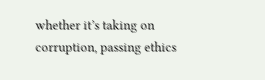whether it’s taking on corruption, passing ethics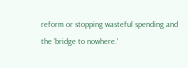reform or stopping wasteful spending and the ‘bridge to nowhere.’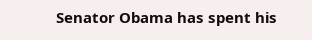Senator Obama has spent his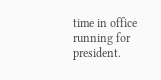time in office running for president.